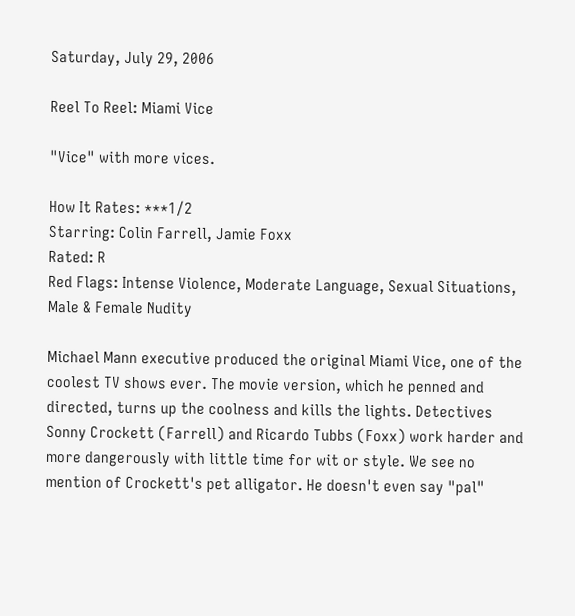Saturday, July 29, 2006

Reel To Reel: Miami Vice

"Vice" with more vices.

How It Rates: ***1/2
Starring: Colin Farrell, Jamie Foxx
Rated: R
Red Flags: Intense Violence, Moderate Language, Sexual Situations, Male & Female Nudity

Michael Mann executive produced the original Miami Vice, one of the coolest TV shows ever. The movie version, which he penned and directed, turns up the coolness and kills the lights. Detectives Sonny Crockett (Farrell) and Ricardo Tubbs (Foxx) work harder and more dangerously with little time for wit or style. We see no mention of Crockett's pet alligator. He doesn't even say "pal"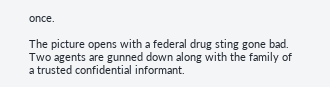once.

The picture opens with a federal drug sting gone bad. Two agents are gunned down along with the family of a trusted confidential informant.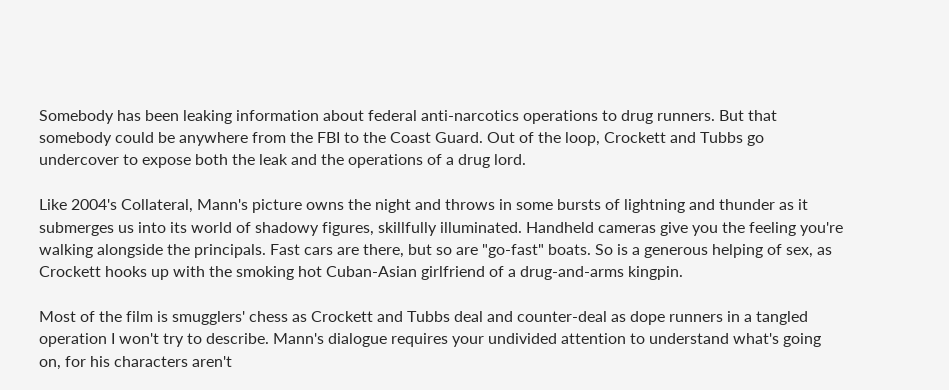Somebody has been leaking information about federal anti-narcotics operations to drug runners. But that somebody could be anywhere from the FBI to the Coast Guard. Out of the loop, Crockett and Tubbs go undercover to expose both the leak and the operations of a drug lord.

Like 2004's Collateral, Mann's picture owns the night and throws in some bursts of lightning and thunder as it submerges us into its world of shadowy figures, skillfully illuminated. Handheld cameras give you the feeling you're walking alongside the principals. Fast cars are there, but so are "go-fast" boats. So is a generous helping of sex, as Crockett hooks up with the smoking hot Cuban-Asian girlfriend of a drug-and-arms kingpin.

Most of the film is smugglers' chess as Crockett and Tubbs deal and counter-deal as dope runners in a tangled operation I won't try to describe. Mann's dialogue requires your undivided attention to understand what's going on, for his characters aren't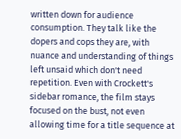written down for audience consumption. They talk like the dopers and cops they are, with nuance and understanding of things left unsaid which don't need repetition. Even with Crockett's sidebar romance, the film stays focused on the bust, not even allowing time for a title sequence at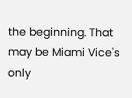the beginning. That may be Miami Vice's only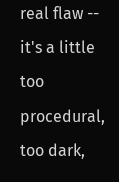real flaw -- it's a little too procedural, too dark,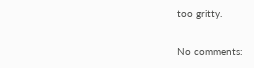too gritty.

No comments: